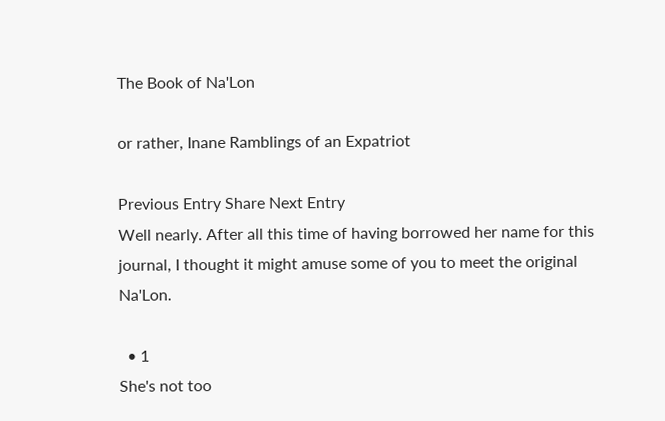The Book of Na'Lon

or rather, Inane Ramblings of an Expatriot

Previous Entry Share Next Entry
Well nearly. After all this time of having borrowed her name for this journal, I thought it might amuse some of you to meet the original Na'Lon.

  • 1
She's not too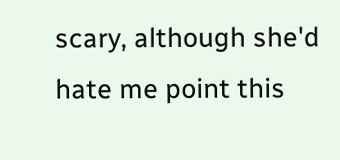scary, although she'd hate me point this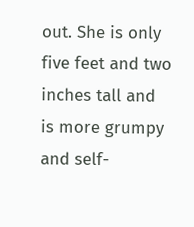out. She is only five feet and two inches tall and is more grumpy and self-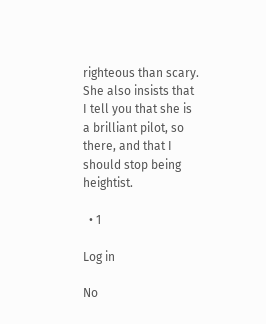righteous than scary. She also insists that I tell you that she is a brilliant pilot, so there, and that I should stop being heightist.

  • 1

Log in

No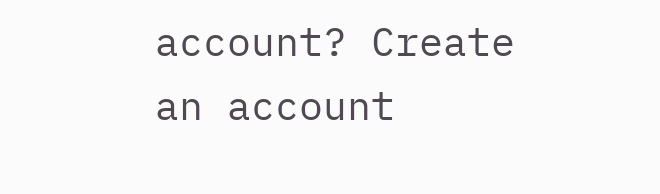account? Create an account